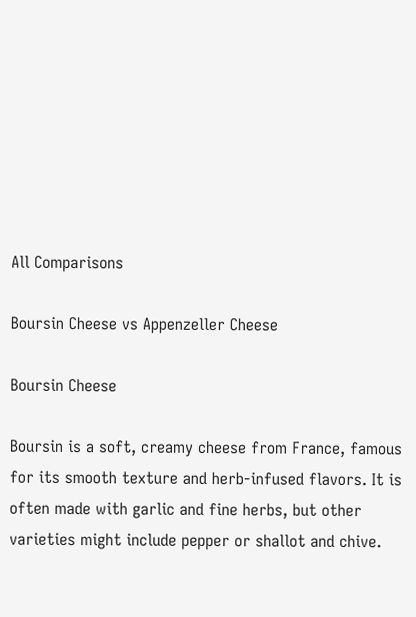All Comparisons

Boursin Cheese vs Appenzeller Cheese

Boursin Cheese

Boursin is a soft, creamy cheese from France, famous for its smooth texture and herb-infused flavors. It is often made with garlic and fine herbs, but other varieties might include pepper or shallot and chive.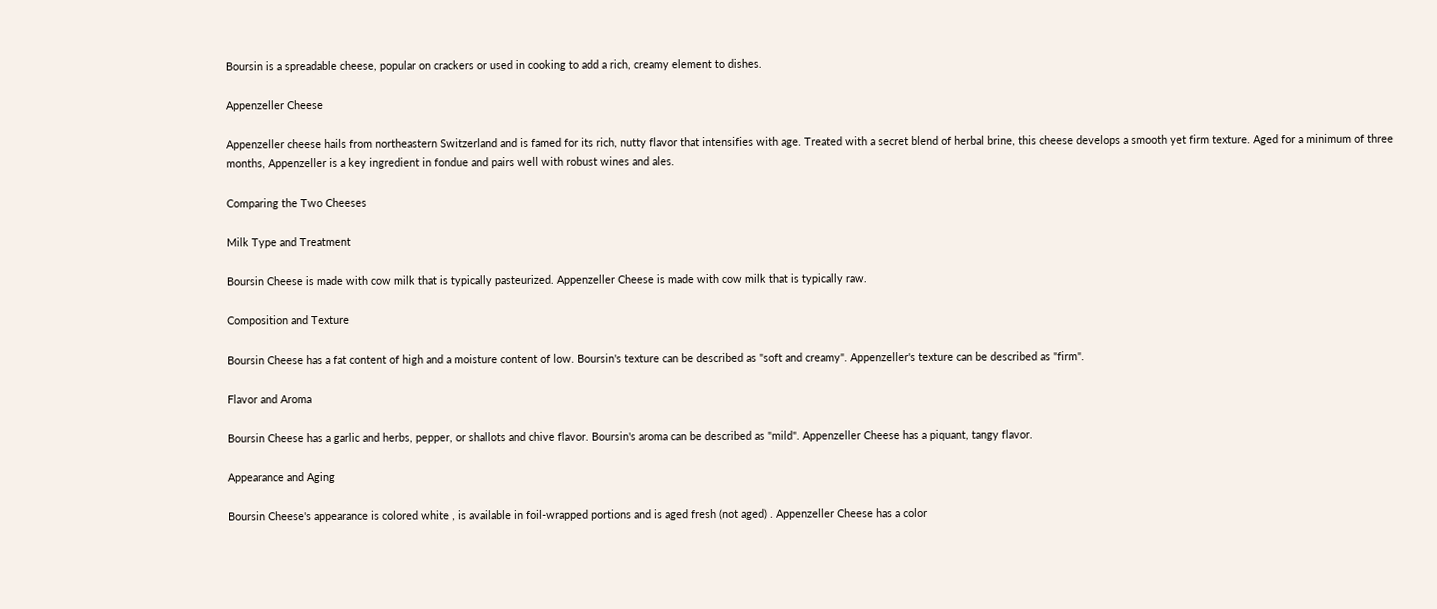Boursin is a spreadable cheese, popular on crackers or used in cooking to add a rich, creamy element to dishes.

Appenzeller Cheese

Appenzeller cheese hails from northeastern Switzerland and is famed for its rich, nutty flavor that intensifies with age. Treated with a secret blend of herbal brine, this cheese develops a smooth yet firm texture. Aged for a minimum of three months, Appenzeller is a key ingredient in fondue and pairs well with robust wines and ales.

Comparing the Two Cheeses

Milk Type and Treatment

Boursin Cheese is made with cow milk that is typically pasteurized. Appenzeller Cheese is made with cow milk that is typically raw.

Composition and Texture

Boursin Cheese has a fat content of high and a moisture content of low. Boursin's texture can be described as "soft and creamy". Appenzeller's texture can be described as "firm".

Flavor and Aroma

Boursin Cheese has a garlic and herbs, pepper, or shallots and chive flavor. Boursin's aroma can be described as "mild". Appenzeller Cheese has a piquant, tangy flavor.

Appearance and Aging

Boursin Cheese's appearance is colored white , is available in foil-wrapped portions and is aged fresh (not aged) . Appenzeller Cheese has a color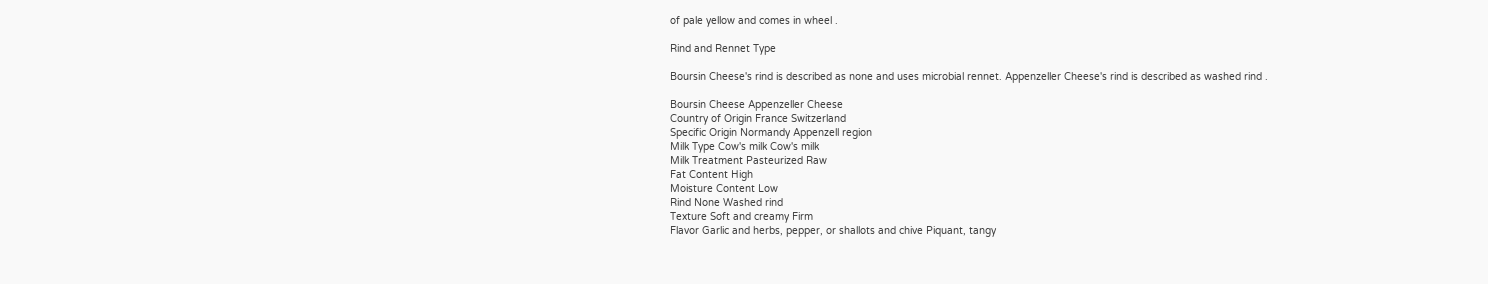of pale yellow and comes in wheel .

Rind and Rennet Type

Boursin Cheese's rind is described as none and uses microbial rennet. Appenzeller Cheese's rind is described as washed rind .

Boursin Cheese Appenzeller Cheese
Country of Origin France Switzerland
Specific Origin Normandy Appenzell region
Milk Type Cow's milk Cow's milk
Milk Treatment Pasteurized Raw
Fat Content High
Moisture Content Low
Rind None Washed rind
Texture Soft and creamy Firm
Flavor Garlic and herbs, pepper, or shallots and chive Piquant, tangy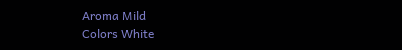Aroma Mild
Colors White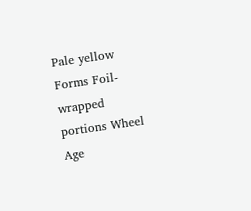Pale yellow
Forms Foil-wrapped portions Wheel
Age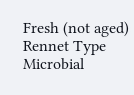Fresh (not aged)
Rennet Type Microbial